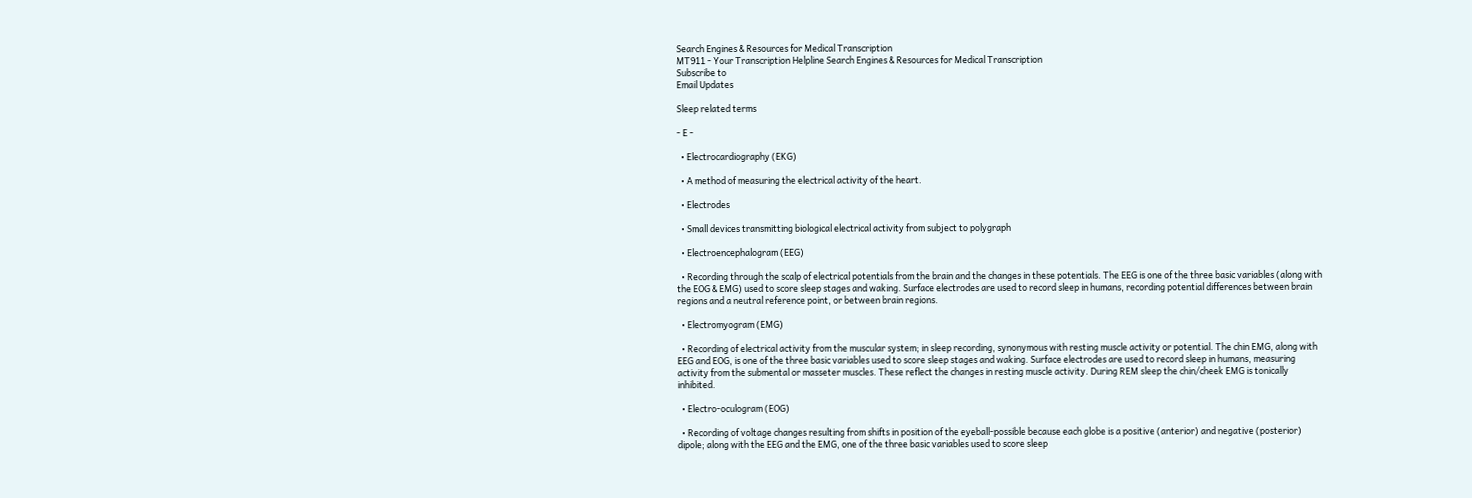Search Engines & Resources for Medical Transcription
MT911 - Your Transcription Helpline Search Engines & Resources for Medical Transcription
Subscribe to
Email Updates

Sleep related terms

- E -

  • Electrocardiography (EKG)

  • A method of measuring the electrical activity of the heart.

  • Electrodes

  • Small devices transmitting biological electrical activity from subject to polygraph

  • Electroencephalogram (EEG)

  • Recording through the scalp of electrical potentials from the brain and the changes in these potentials. The EEG is one of the three basic variables (along with the EOG & EMG) used to score sleep stages and waking. Surface electrodes are used to record sleep in humans, recording potential differences between brain regions and a neutral reference point, or between brain regions.

  • Electromyogram (EMG)

  • Recording of electrical activity from the muscular system; in sleep recording, synonymous with resting muscle activity or potential. The chin EMG, along with EEG and EOG, is one of the three basic variables used to score sleep stages and waking. Surface electrodes are used to record sleep in humans, measuring activity from the submental or masseter muscles. These reflect the changes in resting muscle activity. During REM sleep the chin/cheek EMG is tonically inhibited.

  • Electro-oculogram (EOG)

  • Recording of voltage changes resulting from shifts in position of the eyeball-possible because each globe is a positive (anterior) and negative (posterior) dipole; along with the EEG and the EMG, one of the three basic variables used to score sleep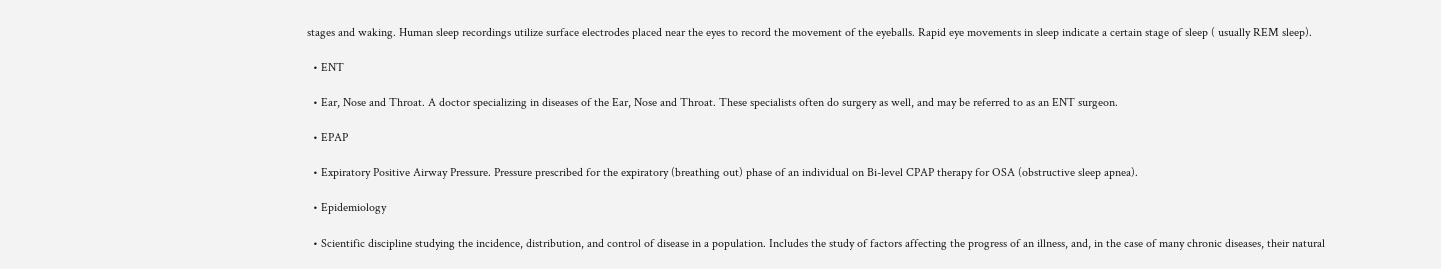stages and waking. Human sleep recordings utilize surface electrodes placed near the eyes to record the movement of the eyeballs. Rapid eye movements in sleep indicate a certain stage of sleep ( usually REM sleep).

  • ENT

  • Ear, Nose and Throat. A doctor specializing in diseases of the Ear, Nose and Throat. These specialists often do surgery as well, and may be referred to as an ENT surgeon.

  • EPAP

  • Expiratory Positive Airway Pressure. Pressure prescribed for the expiratory (breathing out) phase of an individual on Bi-level CPAP therapy for OSA (obstructive sleep apnea).

  • Epidemiology

  • Scientific discipline studying the incidence, distribution, and control of disease in a population. Includes the study of factors affecting the progress of an illness, and, in the case of many chronic diseases, their natural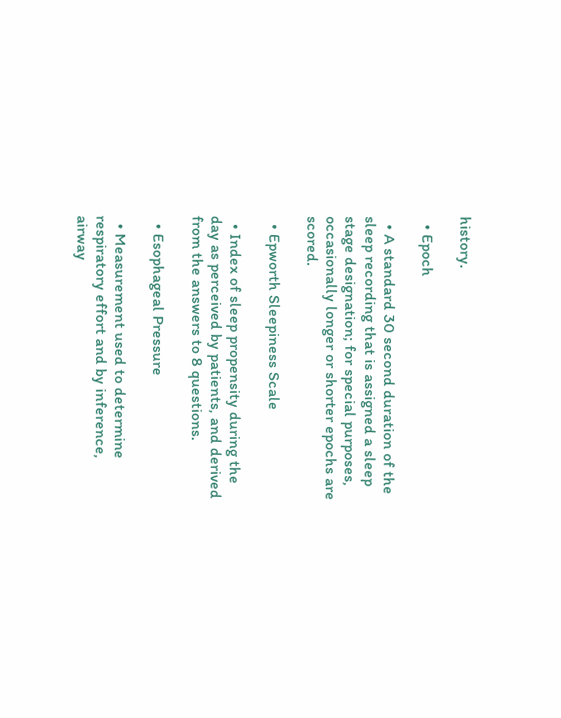history.

  • Epoch

  • A standard 30 second duration of the sleep recording that is assigned a sleep stage designation; for special purposes, occasionally longer or shorter epochs are scored.

  • Epworth Sleepiness Scale

  • Index of sleep propensity during the day as perceived by patients, and derived from the answers to 8 questions.

  • Esophageal Pressure

  • Measurement used to determine respiratory effort and by inference, airway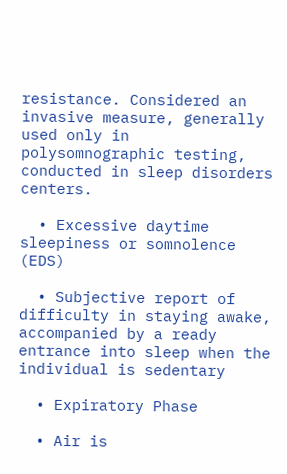resistance. Considered an invasive measure, generally used only in polysomnographic testing, conducted in sleep disorders centers.

  • Excessive daytime sleepiness or somnolence (EDS)

  • Subjective report of difficulty in staying awake, accompanied by a ready entrance into sleep when the individual is sedentary

  • Expiratory Phase

  • Air is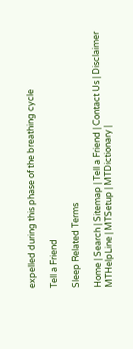expelled during this phase of the breathing cycle

Tell a Friend

Sleep Related Terms

Home | Search | Sitemap | Tell a Friend | Contact Us | Disclaimer
MTHelpLine | MTSetup | MTDictionary |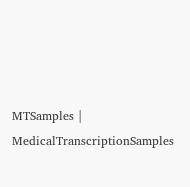MTSamples | MedicalTranscriptionSamples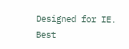Designed for IE.
Best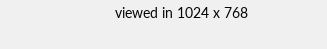viewed in 1024 x 768